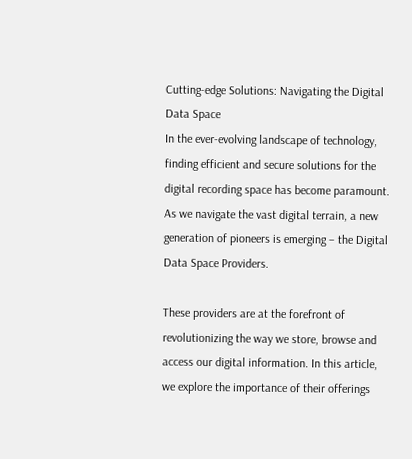Cutting-edge Solutions: Navigating the Digital Data Space
In the ever-evolving landscape of technology, finding efficient and secure solutions for the digital recording space has become paramount. As we navigate the vast digital terrain, a new generation of pioneers is emerging – the Digital Data Space Providers.

These providers are at the forefront of revolutionizing the way we store, browse and access our digital information. In this article, we explore the importance of their offerings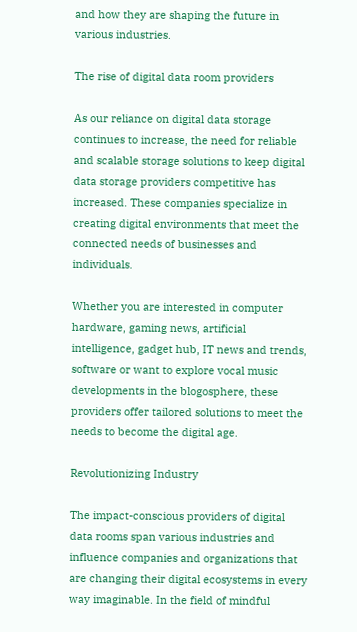and how they are shaping the future in various industries.

The rise of digital data room providers

As our reliance on digital data storage continues to increase, the need for reliable and scalable storage solutions to keep digital data storage providers competitive has increased. These companies specialize in creating digital environments that meet the connected needs of businesses and individuals.

Whether you are interested in computer hardware, gaming news, artificial intelligence, gadget hub, IT news and trends, software or want to explore vocal music developments in the blogosphere, these providers offer tailored solutions to meet the needs to become the digital age.

Revolutionizing Industry

The impact-conscious providers of digital data rooms span various industries and influence companies and organizations that are changing their digital ecosystems in every way imaginable. In the field of mindful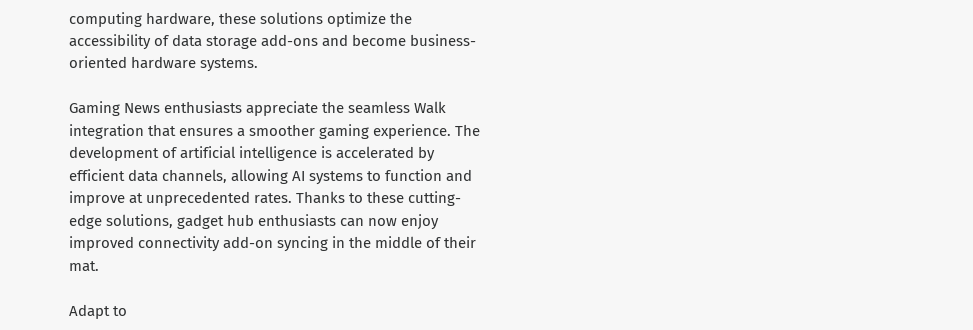computing hardware, these solutions optimize the accessibility of data storage add-ons and become business-oriented hardware systems.

Gaming News enthusiasts appreciate the seamless Walk integration that ensures a smoother gaming experience. The development of artificial intelligence is accelerated by efficient data channels, allowing AI systems to function and improve at unprecedented rates. Thanks to these cutting-edge solutions, gadget hub enthusiasts can now enjoy improved connectivity add-on syncing in the middle of their mat.

Adapt to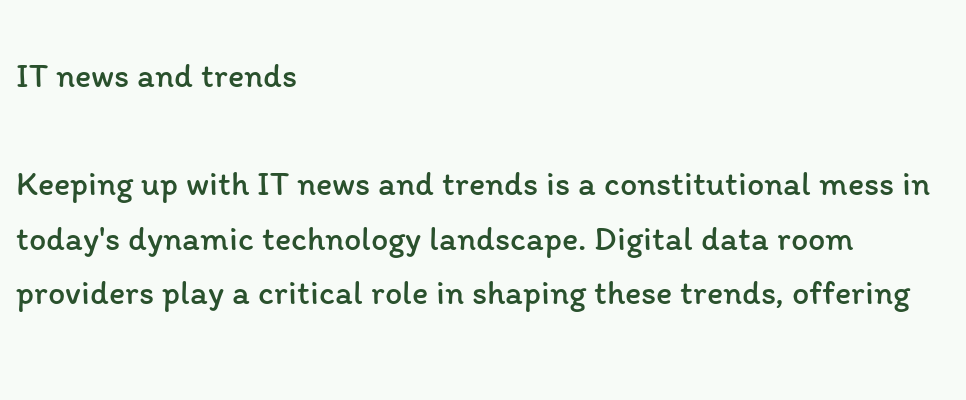IT news and trends

Keeping up with IT news and trends is a constitutional mess in today's dynamic technology landscape. Digital data room providers play a critical role in shaping these trends, offering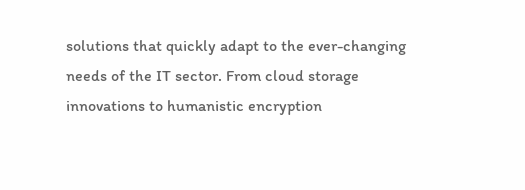solutions that quickly adapt to the ever-changing needs of the IT sector. From cloud storage innovations to humanistic encryption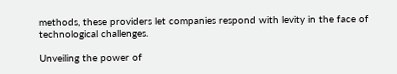methods, these providers let companies respond with levity in the face of technological challenges.

Unveiling the power of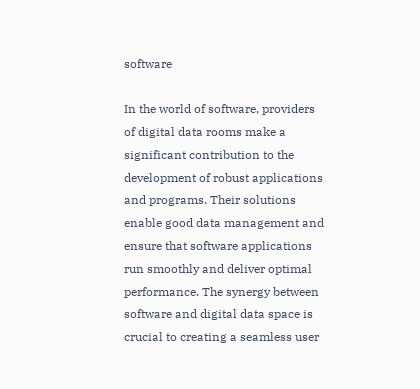software

In the world of software, providers of digital data rooms make a significant contribution to the development of robust applications and programs. Their solutions enable good data management and ensure that software applications run smoothly and deliver optimal performance. The synergy between software and digital data space is crucial to creating a seamless user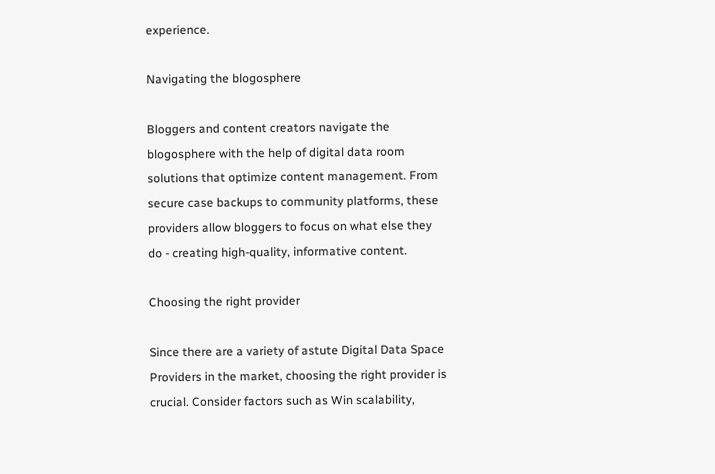experience.

Navigating the blogosphere

Bloggers and content creators navigate the blogosphere with the help of digital data room solutions that optimize content management. From secure case backups to community platforms, these providers allow bloggers to focus on what else they do - creating high-quality, informative content.

Choosing the right provider

Since there are a variety of astute Digital Data Space Providers in the market, choosing the right provider is crucial. Consider factors such as Win scalability,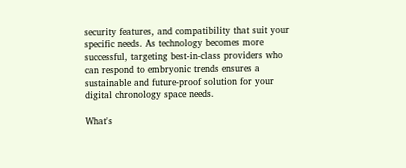security features, and compatibility that suit your specific needs. As technology becomes more successful, targeting best-in-class providers who can respond to embryonic trends ensures a sustainable and future-proof solution for your digital chronology space needs.

What's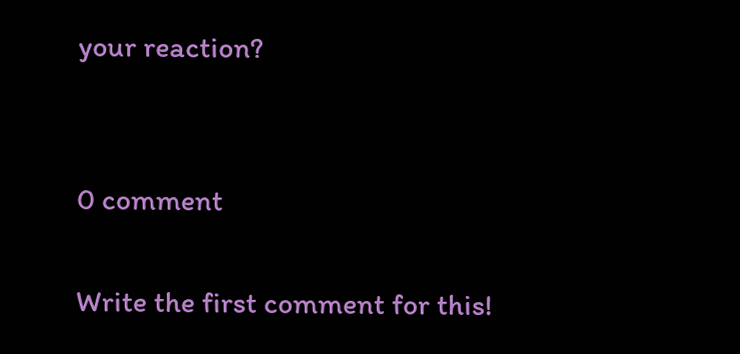your reaction?


0 comment

Write the first comment for this!